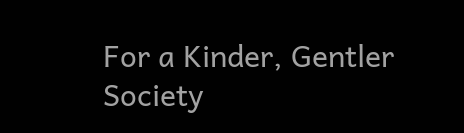For a Kinder, Gentler Society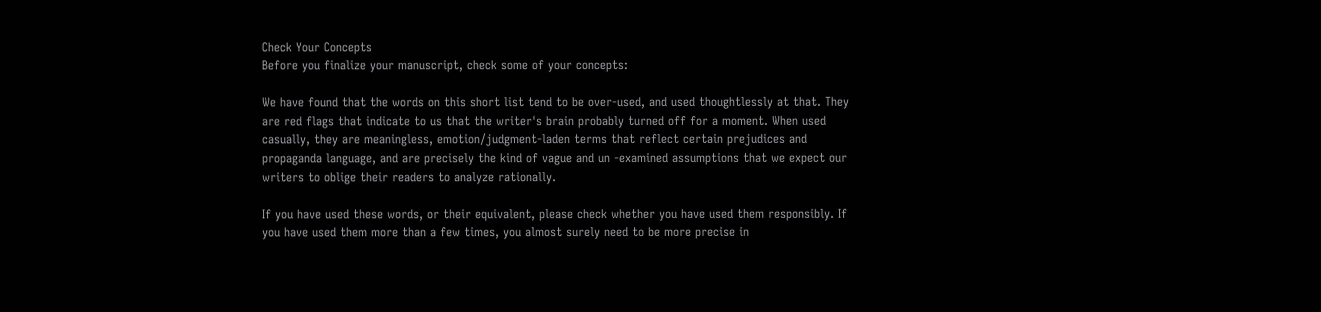Check Your Concepts
Before you finalize your manuscript, check some of your concepts:

We have found that the words on this short list tend to be over-used, and used thoughtlessly at that. They are red flags that indicate to us that the writer's brain probably turned off for a moment. When used casually, they are meaningless, emotion/judgment-laden terms that reflect certain prejudices and propaganda language, and are precisely the kind of vague and un -examined assumptions that we expect our writers to oblige their readers to analyze rationally.

If you have used these words, or their equivalent, please check whether you have used them responsibly. If you have used them more than a few times, you almost surely need to be more precise in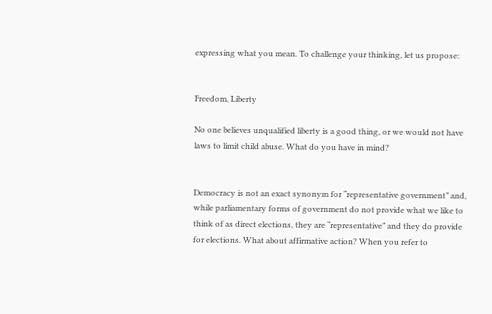expressing what you mean. To challenge your thinking, let us propose:


Freedom, Liberty

No one believes unqualified liberty is a good thing, or we would not have laws to limit child abuse. What do you have in mind?


Democracy is not an exact synonym for “representative government” and, while parliamentary forms of government do not provide what we like to think of as direct elections, they are “representative” and they do provide for elections. What about affirmative action? When you refer to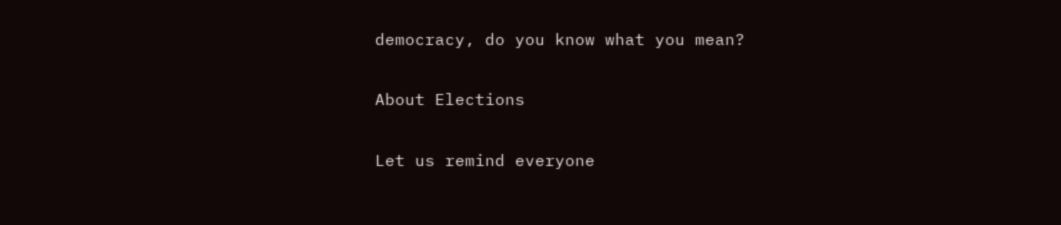democracy, do you know what you mean?

About Elections

Let us remind everyone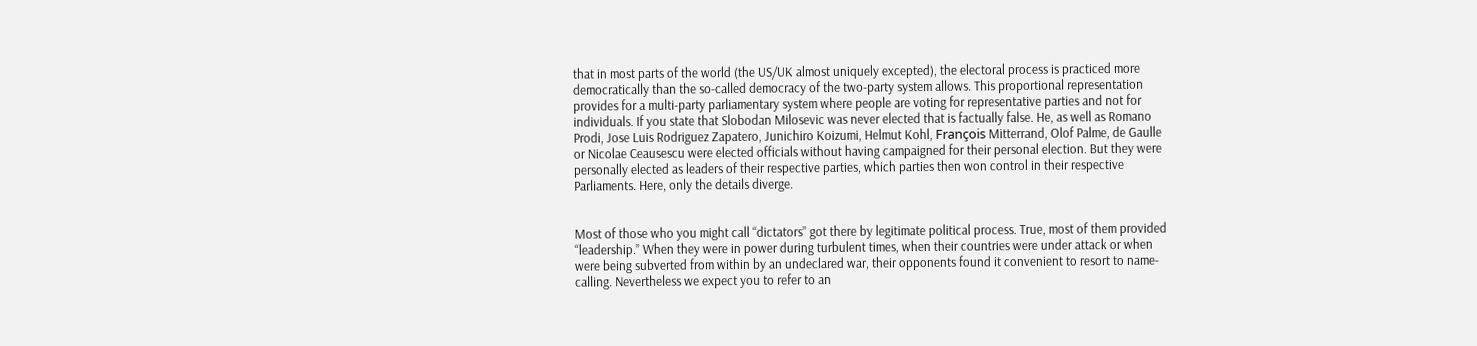that in most parts of the world (the US/UK almost uniquely excepted), the electoral process is practiced more democratically than the so-called democracy of the two-party system allows. This proportional representation provides for a multi-party parliamentary system where people are voting for representative parties and not for individuals. If you state that Slobodan Milosevic was never elected that is factually false. He, as well as Romano Prodi, Jose Luis Rodriguez Zapatero, Junichiro Koizumi, Helmut Kohl, François Mitterrand, Olof Palme, de Gaulle or Nicolae Ceausescu were elected officials without having campaigned for their personal election. But they were personally elected as leaders of their respective parties, which parties then won control in their respective Parliaments. Here, only the details diverge.


Most of those who you might call “dictators” got there by legitimate political process. True, most of them provided “leadership.” When they were in power during turbulent times, when their countries were under attack or when were being subverted from within by an undeclared war, their opponents found it convenient to resort to name-calling. Nevertheless we expect you to refer to an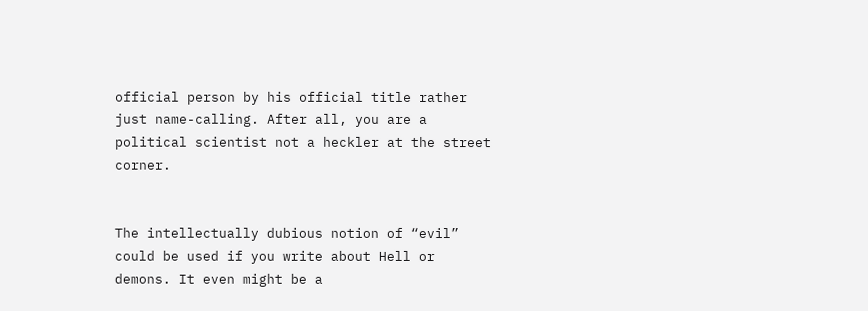official person by his official title rather just name-calling. After all, you are a political scientist not a heckler at the street corner.


The intellectually dubious notion of “evil” could be used if you write about Hell or demons. It even might be a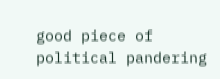good piece of political pandering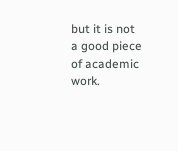but it is not a good piece of academic work.